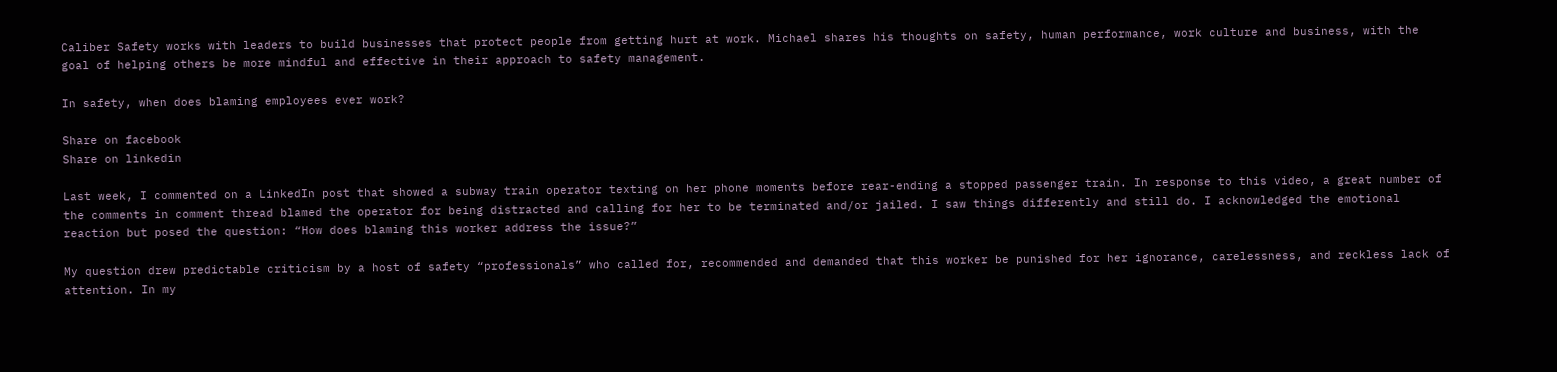Caliber Safety works with leaders to build businesses that protect people from getting hurt at work. Michael shares his thoughts on safety, human performance, work culture and business, with the goal of helping others be more mindful and effective in their approach to safety management.

In safety, when does blaming employees ever work?

Share on facebook
Share on linkedin

Last week, I commented on a LinkedIn post that showed a subway train operator texting on her phone moments before rear-ending a stopped passenger train. In response to this video, a great number of the comments in comment thread blamed the operator for being distracted and calling for her to be terminated and/or jailed. I saw things differently and still do. I acknowledged the emotional reaction but posed the question: “How does blaming this worker address the issue?”

My question drew predictable criticism by a host of safety “professionals” who called for, recommended and demanded that this worker be punished for her ignorance, carelessness, and reckless lack of attention. In my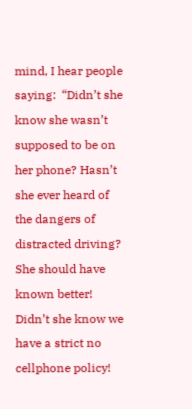mind, I hear people saying:  “Didn’t she know she wasn’t supposed to be on her phone? Hasn’t she ever heard of the dangers of distracted driving? She should have known better! Didn’t she know we have a strict no cellphone policy!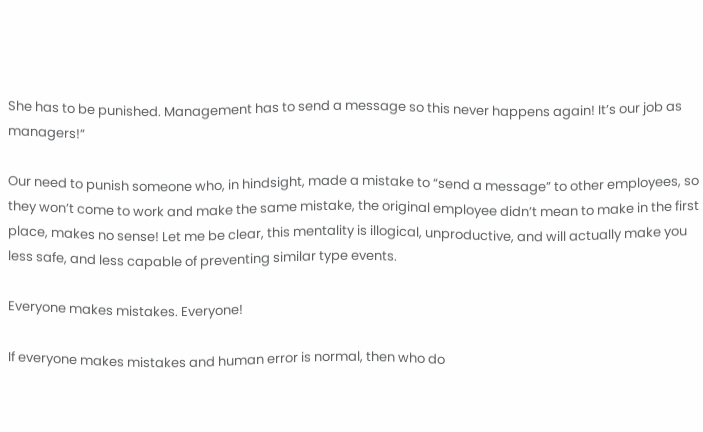She has to be punished. Management has to send a message so this never happens again! It’s our job as managers!”

Our need to punish someone who, in hindsight, made a mistake to “send a message” to other employees, so they won’t come to work and make the same mistake, the original employee didn’t mean to make in the first place, makes no sense! Let me be clear, this mentality is illogical, unproductive, and will actually make you less safe, and less capable of preventing similar type events.

Everyone makes mistakes. Everyone!

If everyone makes mistakes and human error is normal, then who do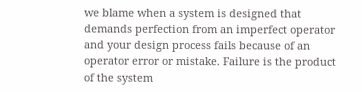we blame when a system is designed that demands perfection from an imperfect operator and your design process fails because of an operator error or mistake. Failure is the product of the system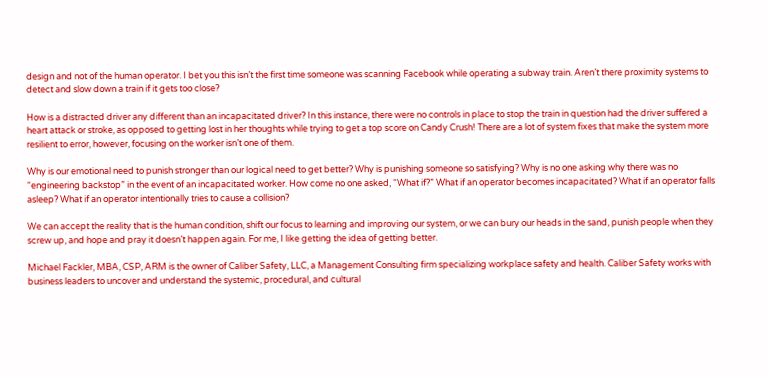design and not of the human operator. I bet you this isn’t the first time someone was scanning Facebook while operating a subway train. Aren’t there proximity systems to detect and slow down a train if it gets too close?

How is a distracted driver any different than an incapacitated driver? In this instance, there were no controls in place to stop the train in question had the driver suffered a heart attack or stroke, as opposed to getting lost in her thoughts while trying to get a top score on Candy Crush! There are a lot of system fixes that make the system more resilient to error, however, focusing on the worker isn’t one of them.

Why is our emotional need to punish stronger than our logical need to get better? Why is punishing someone so satisfying? Why is no one asking why there was no “engineering backstop” in the event of an incapacitated worker. How come no one asked, “What if?” What if an operator becomes incapacitated? What if an operator falls asleep? What if an operator intentionally tries to cause a collision?

We can accept the reality that is the human condition, shift our focus to learning and improving our system, or we can bury our heads in the sand, punish people when they screw up, and hope and pray it doesn’t happen again. For me, I like getting the idea of getting better.

Michael Fackler, MBA, CSP, ARM is the owner of Caliber Safety, LLC, a Management Consulting firm specializing workplace safety and health. Caliber Safety works with business leaders to uncover and understand the systemic, procedural, and cultural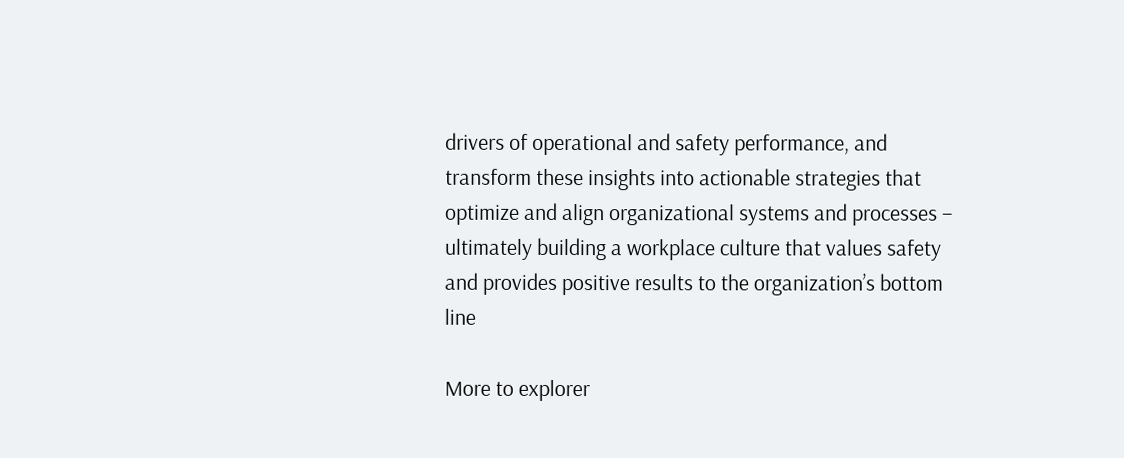drivers of operational and safety performance, and transform these insights into actionable strategies that optimize and align organizational systems and processes – ultimately building a workplace culture that values safety and provides positive results to the organization’s bottom line

More to explorer